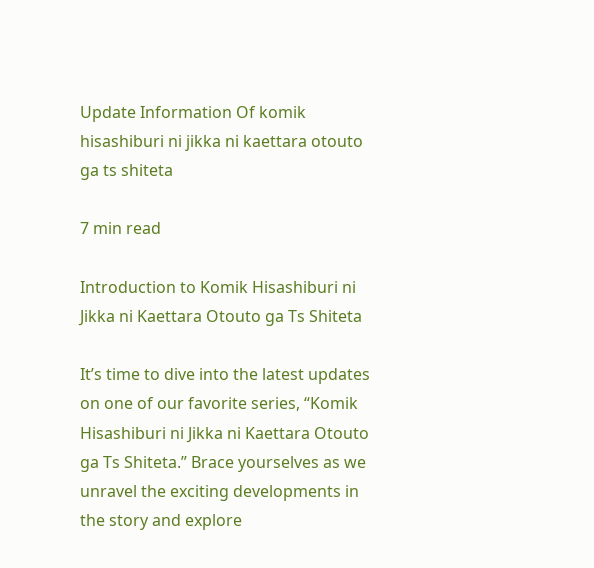Update Information Of komik hisashiburi ni jikka ni kaettara otouto ga ts shiteta

7 min read

Introduction to Komik Hisashiburi ni Jikka ni Kaettara Otouto ga Ts Shiteta

It’s time to dive into the latest updates on one of our favorite series, “Komik Hisashiburi ni Jikka ni Kaettara Otouto ga Ts Shiteta.” Brace yourselves as we unravel the exciting developments in the story and explore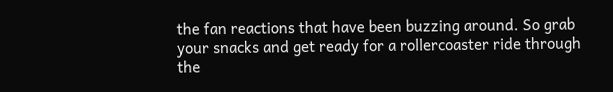the fan reactions that have been buzzing around. So grab your snacks and get ready for a rollercoaster ride through the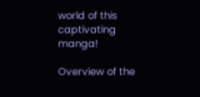world of this captivating manga!

Overview of the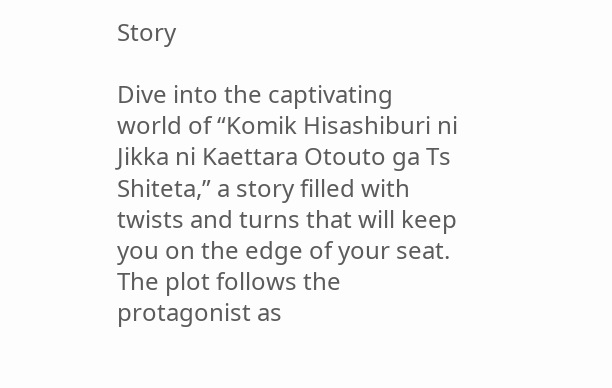Story

Dive into the captivating world of “Komik Hisashiburi ni Jikka ni Kaettara Otouto ga Ts Shiteta,” a story filled with twists and turns that will keep you on the edge of your seat. The plot follows the protagonist as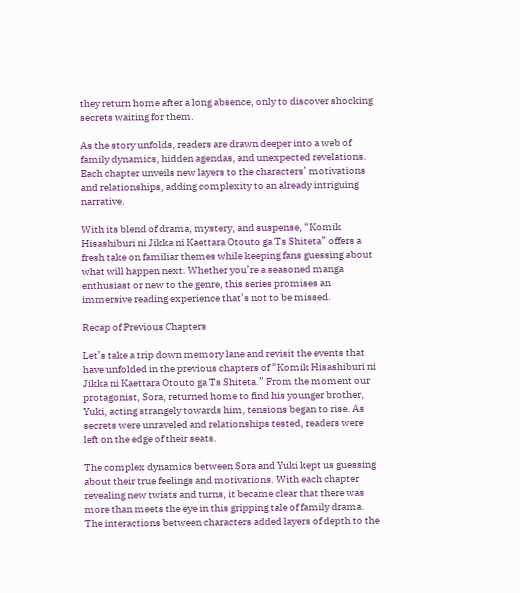they return home after a long absence, only to discover shocking secrets waiting for them.

As the story unfolds, readers are drawn deeper into a web of family dynamics, hidden agendas, and unexpected revelations. Each chapter unveils new layers to the characters’ motivations and relationships, adding complexity to an already intriguing narrative.

With its blend of drama, mystery, and suspense, “Komik Hisashiburi ni Jikka ni Kaettara Otouto ga Ts Shiteta” offers a fresh take on familiar themes while keeping fans guessing about what will happen next. Whether you’re a seasoned manga enthusiast or new to the genre, this series promises an immersive reading experience that’s not to be missed.

Recap of Previous Chapters

Let’s take a trip down memory lane and revisit the events that have unfolded in the previous chapters of “Komik Hisashiburi ni Jikka ni Kaettara Otouto ga Ts Shiteta.” From the moment our protagonist, Sora, returned home to find his younger brother, Yuki, acting strangely towards him, tensions began to rise. As secrets were unraveled and relationships tested, readers were left on the edge of their seats.

The complex dynamics between Sora and Yuki kept us guessing about their true feelings and motivations. With each chapter revealing new twists and turns, it became clear that there was more than meets the eye in this gripping tale of family drama. The interactions between characters added layers of depth to the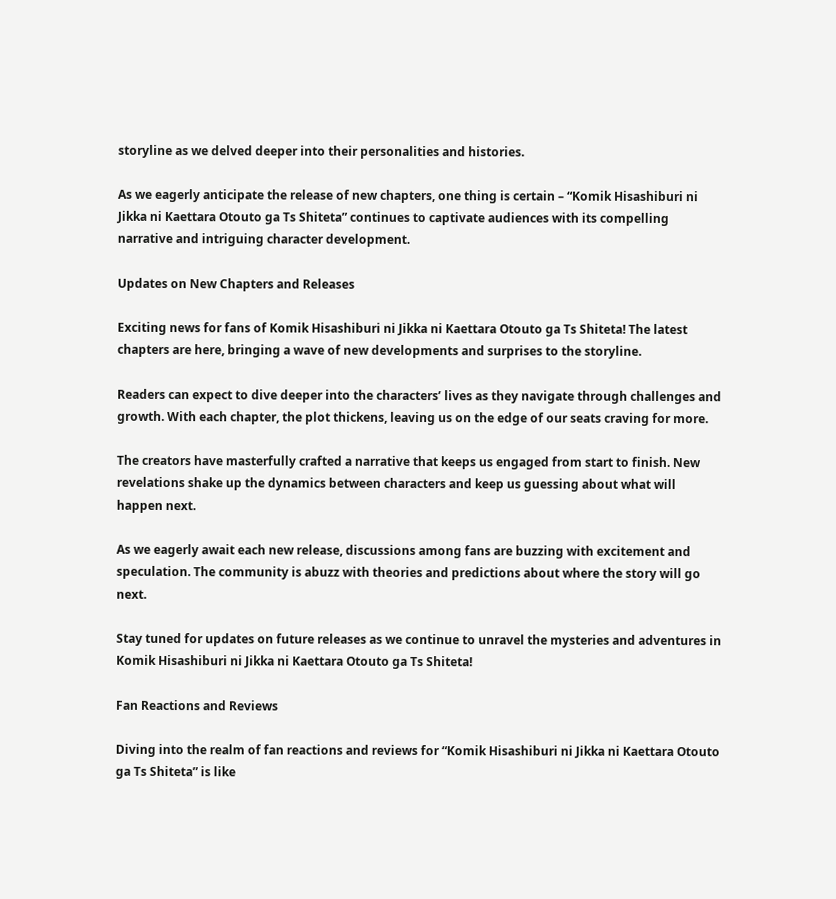storyline as we delved deeper into their personalities and histories.

As we eagerly anticipate the release of new chapters, one thing is certain – “Komik Hisashiburi ni Jikka ni Kaettara Otouto ga Ts Shiteta” continues to captivate audiences with its compelling narrative and intriguing character development.

Updates on New Chapters and Releases

Exciting news for fans of Komik Hisashiburi ni Jikka ni Kaettara Otouto ga Ts Shiteta! The latest chapters are here, bringing a wave of new developments and surprises to the storyline.

Readers can expect to dive deeper into the characters’ lives as they navigate through challenges and growth. With each chapter, the plot thickens, leaving us on the edge of our seats craving for more.

The creators have masterfully crafted a narrative that keeps us engaged from start to finish. New revelations shake up the dynamics between characters and keep us guessing about what will happen next.

As we eagerly await each new release, discussions among fans are buzzing with excitement and speculation. The community is abuzz with theories and predictions about where the story will go next.

Stay tuned for updates on future releases as we continue to unravel the mysteries and adventures in Komik Hisashiburi ni Jikka ni Kaettara Otouto ga Ts Shiteta!

Fan Reactions and Reviews

Diving into the realm of fan reactions and reviews for “Komik Hisashiburi ni Jikka ni Kaettara Otouto ga Ts Shiteta” is like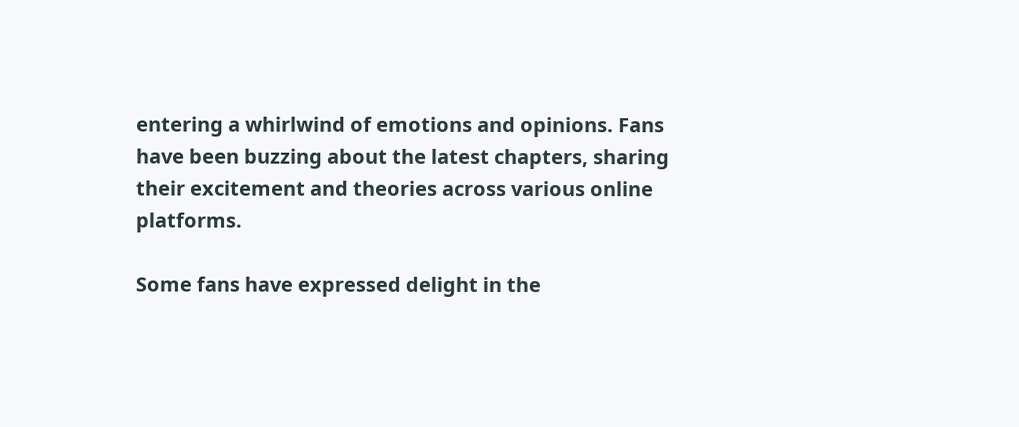entering a whirlwind of emotions and opinions. Fans have been buzzing about the latest chapters, sharing their excitement and theories across various online platforms.

Some fans have expressed delight in the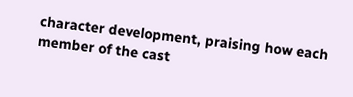character development, praising how each member of the cast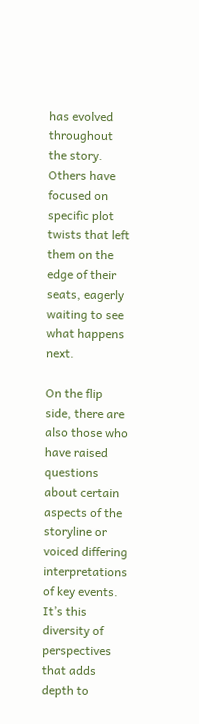has evolved throughout the story. Others have focused on specific plot twists that left them on the edge of their seats, eagerly waiting to see what happens next.

On the flip side, there are also those who have raised questions about certain aspects of the storyline or voiced differing interpretations of key events. It’s this diversity of perspectives that adds depth to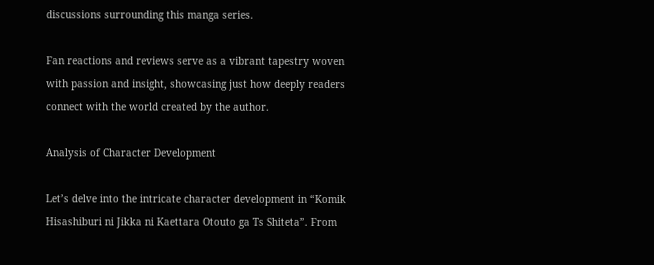discussions surrounding this manga series.

Fan reactions and reviews serve as a vibrant tapestry woven with passion and insight, showcasing just how deeply readers connect with the world created by the author.

Analysis of Character Development

Let’s delve into the intricate character development in “Komik Hisashiburi ni Jikka ni Kaettara Otouto ga Ts Shiteta”. From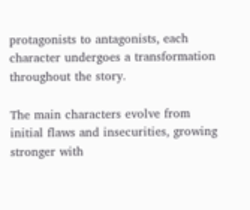protagonists to antagonists, each character undergoes a transformation throughout the story.

The main characters evolve from initial flaws and insecurities, growing stronger with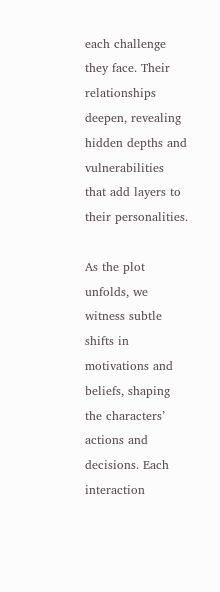each challenge they face. Their relationships deepen, revealing hidden depths and vulnerabilities that add layers to their personalities.

As the plot unfolds, we witness subtle shifts in motivations and beliefs, shaping the characters’ actions and decisions. Each interaction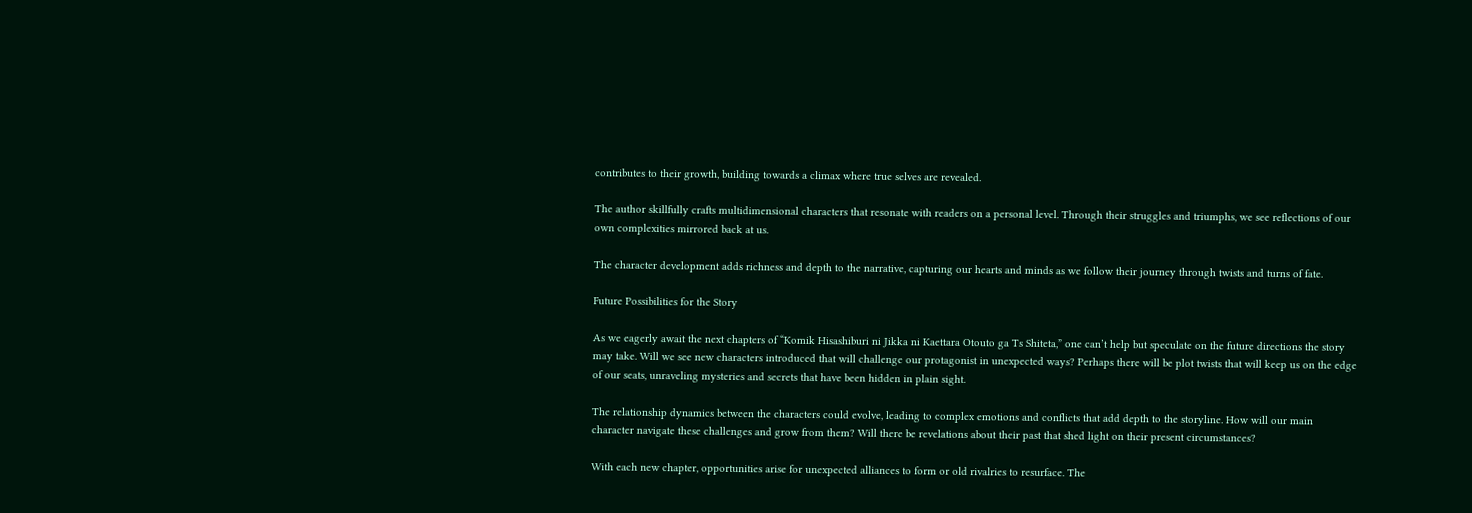contributes to their growth, building towards a climax where true selves are revealed.

The author skillfully crafts multidimensional characters that resonate with readers on a personal level. Through their struggles and triumphs, we see reflections of our own complexities mirrored back at us.

The character development adds richness and depth to the narrative, capturing our hearts and minds as we follow their journey through twists and turns of fate.

Future Possibilities for the Story

As we eagerly await the next chapters of “Komik Hisashiburi ni Jikka ni Kaettara Otouto ga Ts Shiteta,” one can’t help but speculate on the future directions the story may take. Will we see new characters introduced that will challenge our protagonist in unexpected ways? Perhaps there will be plot twists that will keep us on the edge of our seats, unraveling mysteries and secrets that have been hidden in plain sight.

The relationship dynamics between the characters could evolve, leading to complex emotions and conflicts that add depth to the storyline. How will our main character navigate these challenges and grow from them? Will there be revelations about their past that shed light on their present circumstances?

With each new chapter, opportunities arise for unexpected alliances to form or old rivalries to resurface. The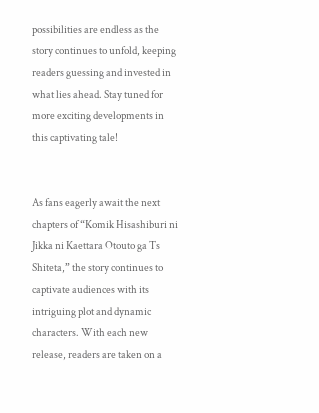possibilities are endless as the story continues to unfold, keeping readers guessing and invested in what lies ahead. Stay tuned for more exciting developments in this captivating tale!


As fans eagerly await the next chapters of “Komik Hisashiburi ni Jikka ni Kaettara Otouto ga Ts Shiteta,” the story continues to captivate audiences with its intriguing plot and dynamic characters. With each new release, readers are taken on a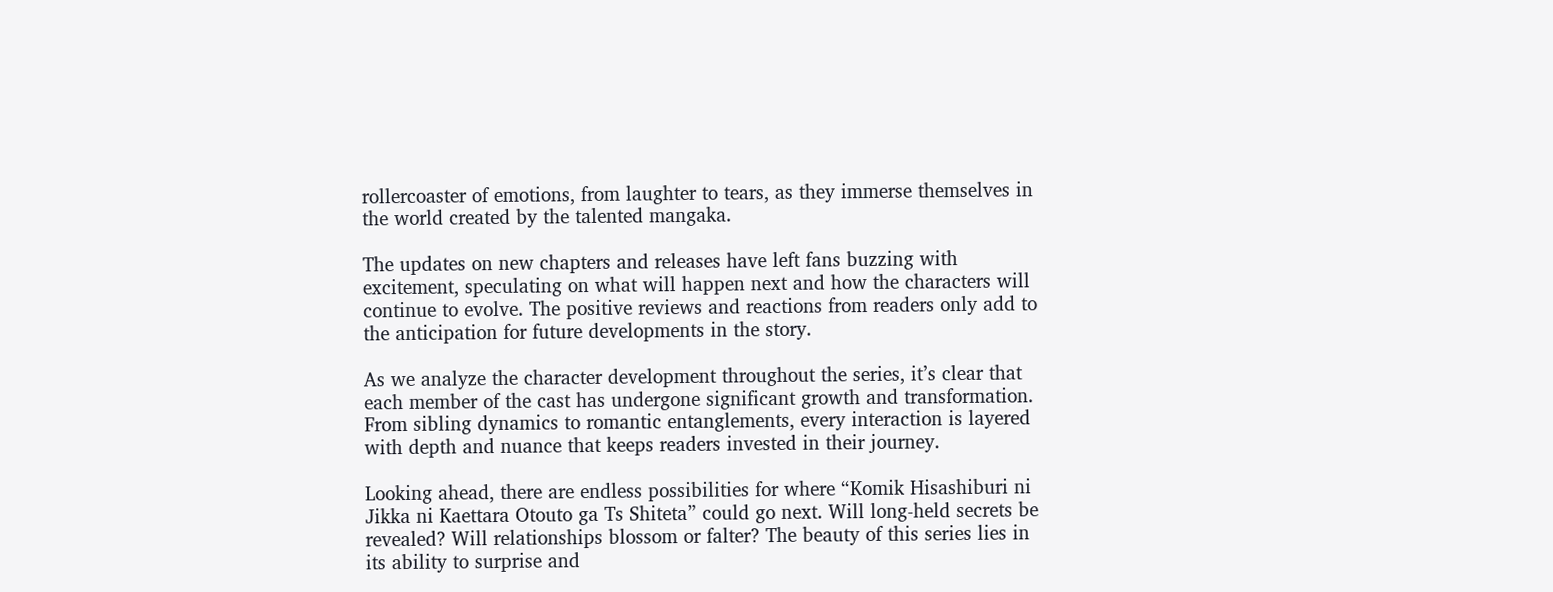rollercoaster of emotions, from laughter to tears, as they immerse themselves in the world created by the talented mangaka.

The updates on new chapters and releases have left fans buzzing with excitement, speculating on what will happen next and how the characters will continue to evolve. The positive reviews and reactions from readers only add to the anticipation for future developments in the story.

As we analyze the character development throughout the series, it’s clear that each member of the cast has undergone significant growth and transformation. From sibling dynamics to romantic entanglements, every interaction is layered with depth and nuance that keeps readers invested in their journey.

Looking ahead, there are endless possibilities for where “Komik Hisashiburi ni Jikka ni Kaettara Otouto ga Ts Shiteta” could go next. Will long-held secrets be revealed? Will relationships blossom or falter? The beauty of this series lies in its ability to surprise and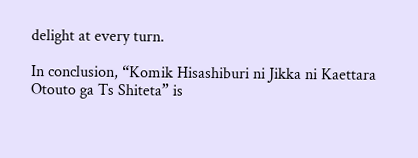delight at every turn.

In conclusion, “Komik Hisashiburi ni Jikka ni Kaettara Otouto ga Ts Shiteta” is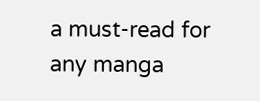a must-read for any manga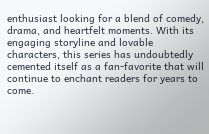enthusiast looking for a blend of comedy, drama, and heartfelt moments. With its engaging storyline and lovable characters, this series has undoubtedly cemented itself as a fan-favorite that will continue to enchant readers for years to come.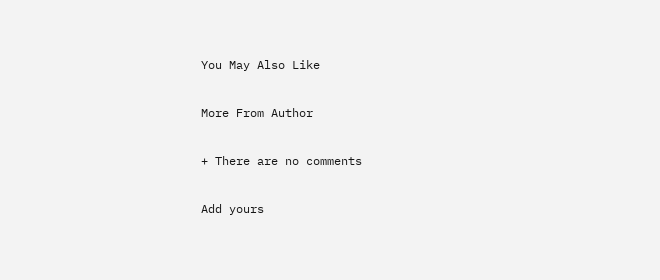You May Also Like

More From Author

+ There are no comments

Add yours